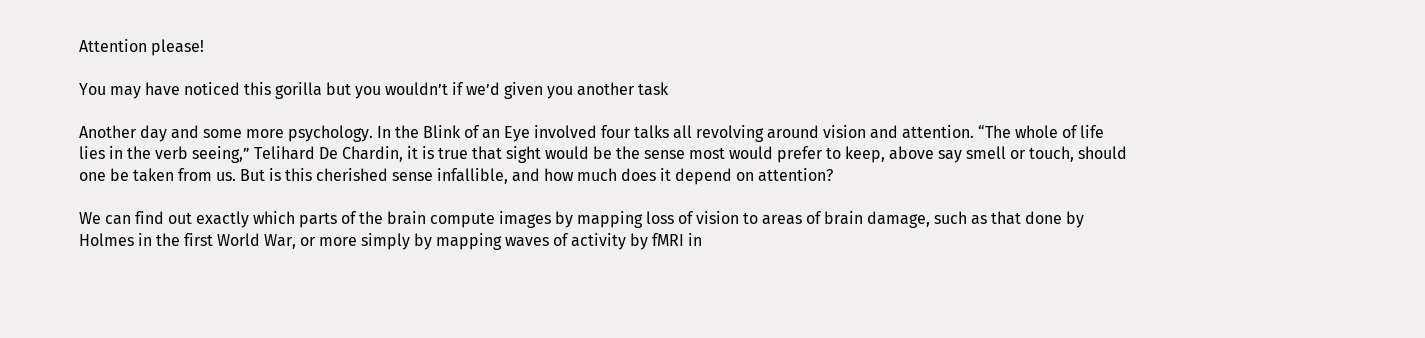Attention please!

You may have noticed this gorilla but you wouldn’t if we’d given you another task

Another day and some more psychology. In the Blink of an Eye involved four talks all revolving around vision and attention. “The whole of life lies in the verb seeing,” Telihard De Chardin, it is true that sight would be the sense most would prefer to keep, above say smell or touch, should one be taken from us. But is this cherished sense infallible, and how much does it depend on attention?

We can find out exactly which parts of the brain compute images by mapping loss of vision to areas of brain damage, such as that done by Holmes in the first World War, or more simply by mapping waves of activity by fMRI in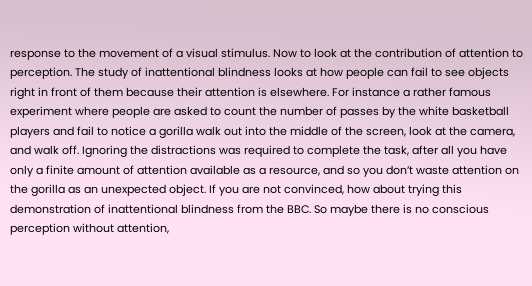response to the movement of a visual stimulus. Now to look at the contribution of attention to perception. The study of inattentional blindness looks at how people can fail to see objects right in front of them because their attention is elsewhere. For instance a rather famous experiment where people are asked to count the number of passes by the white basketball players and fail to notice a gorilla walk out into the middle of the screen, look at the camera, and walk off. Ignoring the distractions was required to complete the task, after all you have only a finite amount of attention available as a resource, and so you don’t waste attention on the gorilla as an unexpected object. If you are not convinced, how about trying this demonstration of inattentional blindness from the BBC. So maybe there is no conscious perception without attention,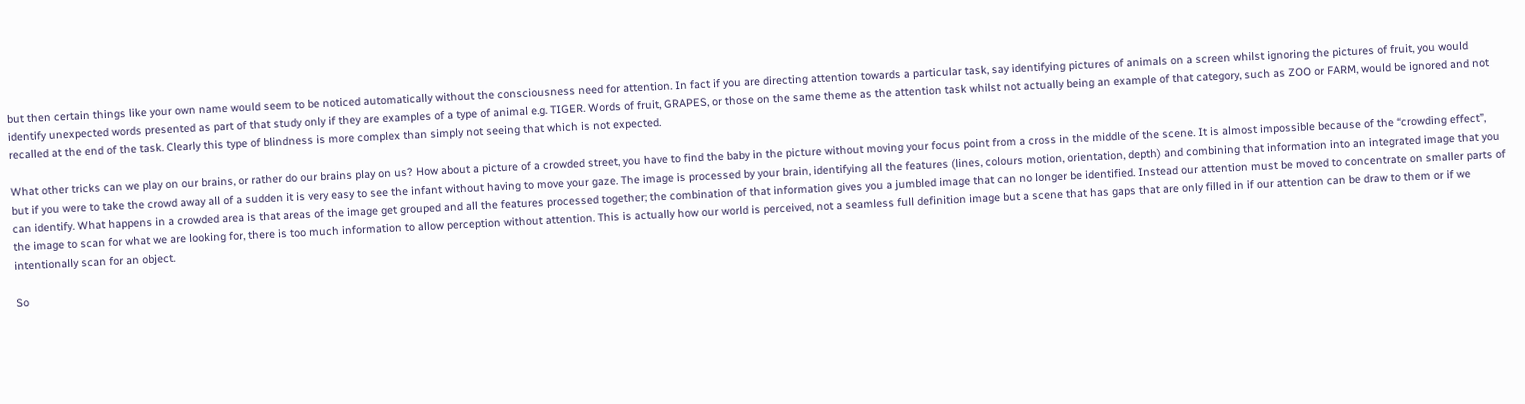but then certain things like your own name would seem to be noticed automatically without the consciousness need for attention. In fact if you are directing attention towards a particular task, say identifying pictures of animals on a screen whilst ignoring the pictures of fruit, you would identify unexpected words presented as part of that study only if they are examples of a type of animal e.g. TIGER. Words of fruit, GRAPES, or those on the same theme as the attention task whilst not actually being an example of that category, such as ZOO or FARM, would be ignored and not recalled at the end of the task. Clearly this type of blindness is more complex than simply not seeing that which is not expected.

What other tricks can we play on our brains, or rather do our brains play on us? How about a picture of a crowded street, you have to find the baby in the picture without moving your focus point from a cross in the middle of the scene. It is almost impossible because of the “crowding effect”, but if you were to take the crowd away all of a sudden it is very easy to see the infant without having to move your gaze. The image is processed by your brain, identifying all the features (lines, colours motion, orientation, depth) and combining that information into an integrated image that you can identify. What happens in a crowded area is that areas of the image get grouped and all the features processed together; the combination of that information gives you a jumbled image that can no longer be identified. Instead our attention must be moved to concentrate on smaller parts of the image to scan for what we are looking for, there is too much information to allow perception without attention. This is actually how our world is perceived, not a seamless full definition image but a scene that has gaps that are only filled in if our attention can be draw to them or if we intentionally scan for an object.

So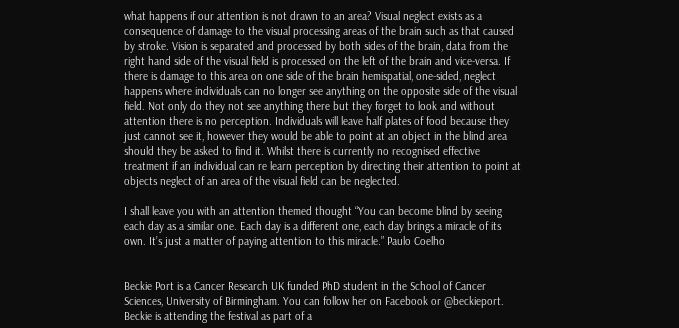what happens if our attention is not drawn to an area? Visual neglect exists as a consequence of damage to the visual processing areas of the brain such as that caused by stroke. Vision is separated and processed by both sides of the brain, data from the right hand side of the visual field is processed on the left of the brain and vice-versa. If there is damage to this area on one side of the brain hemispatial, one-sided, neglect happens where individuals can no longer see anything on the opposite side of the visual field. Not only do they not see anything there but they forget to look and without attention there is no perception. Individuals will leave half plates of food because they just cannot see it, however they would be able to point at an object in the blind area should they be asked to find it. Whilst there is currently no recognised effective treatment if an individual can re learn perception by directing their attention to point at objects neglect of an area of the visual field can be neglected.

I shall leave you with an attention themed thought “You can become blind by seeing each day as a similar one. Each day is a different one, each day brings a miracle of its own. It’s just a matter of paying attention to this miracle.” Paulo Coelho


Beckie Port is a Cancer Research UK funded PhD student in the School of Cancer Sciences, University of Birmingham. You can follow her on Facebook or @beckieport. Beckie is attending the festival as part of a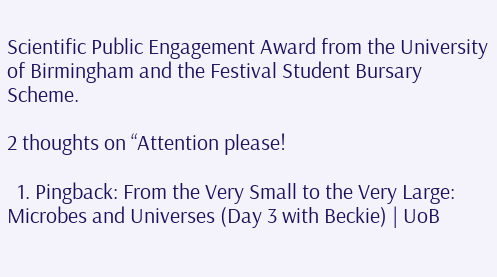Scientific Public Engagement Award from the University of Birmingham and the Festival Student Bursary Scheme.

2 thoughts on “Attention please!

  1. Pingback: From the Very Small to the Very Large: Microbes and Universes (Day 3 with Beckie) | UoB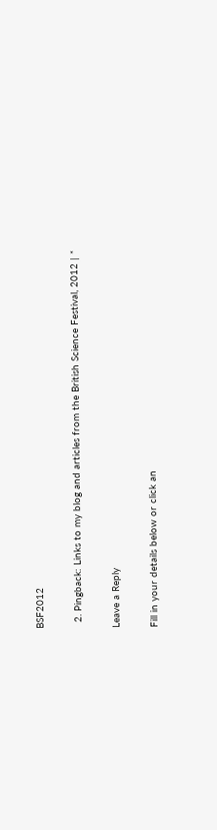BSF2012

  2. Pingback: Links to my blog and articles from the British Science Festival, 2012 | *

Leave a Reply

Fill in your details below or click an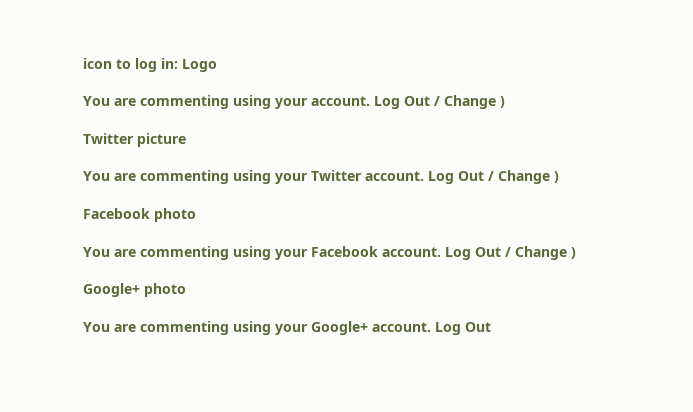icon to log in: Logo

You are commenting using your account. Log Out / Change )

Twitter picture

You are commenting using your Twitter account. Log Out / Change )

Facebook photo

You are commenting using your Facebook account. Log Out / Change )

Google+ photo

You are commenting using your Google+ account. Log Out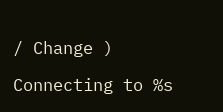/ Change )

Connecting to %s